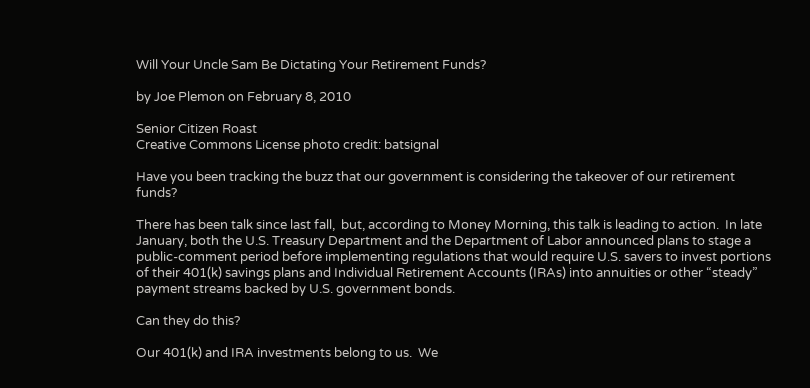Will Your Uncle Sam Be Dictating Your Retirement Funds?

by Joe Plemon on February 8, 2010

Senior Citizen Roast
Creative Commons License photo credit: batsignal

Have you been tracking the buzz that our government is considering the takeover of our retirement funds?

There has been talk since last fall,  but, according to Money Morning, this talk is leading to action.  In late January, both the U.S. Treasury Department and the Department of Labor announced plans to stage a public-comment period before implementing regulations that would require U.S. savers to invest portions of their 401(k) savings plans and Individual Retirement Accounts (IRAs) into annuities or other “steady” payment streams backed by U.S. government bonds.

Can they do this?

Our 401(k) and IRA investments belong to us.  We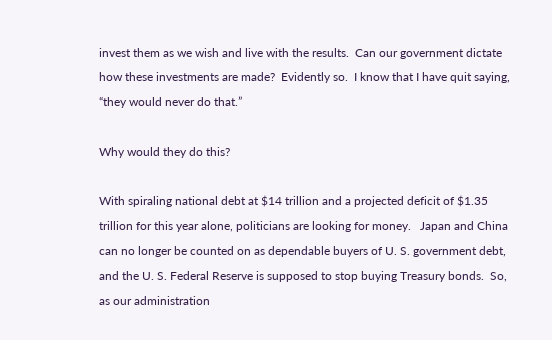invest them as we wish and live with the results.  Can our government dictate how these investments are made?  Evidently so.  I know that I have quit saying, “they would never do that.”

Why would they do this?

With spiraling national debt at $14 trillion and a projected deficit of $1.35 trillion for this year alone, politicians are looking for money.   Japan and China can no longer be counted on as dependable buyers of U. S. government debt, and the U. S. Federal Reserve is supposed to stop buying Treasury bonds.  So, as our administration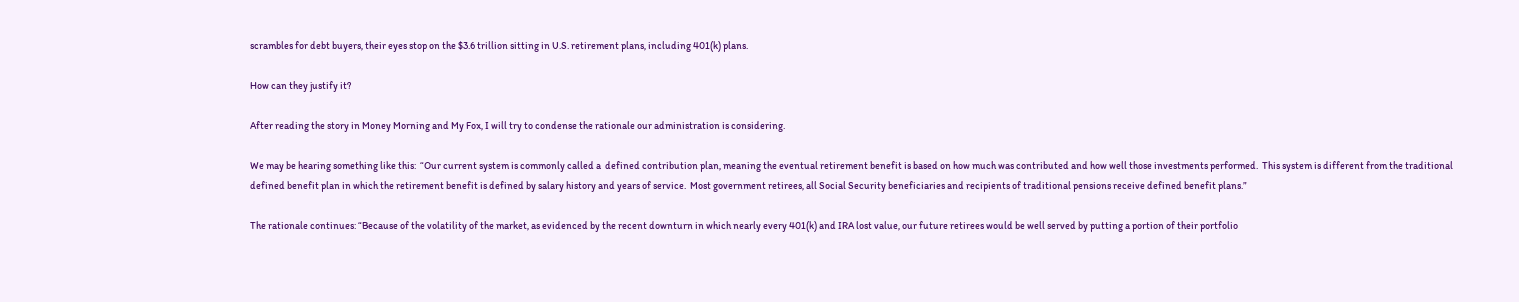scrambles for debt buyers, their eyes stop on the $3.6 trillion sitting in U.S. retirement plans, including 401(k) plans.

How can they justify it?

After reading the story in Money Morning and My Fox, I will try to condense the rationale our administration is considering.

We may be hearing something like this:  “Our current system is commonly called a  defined contribution plan, meaning the eventual retirement benefit is based on how much was contributed and how well those investments performed.  This system is different from the traditional defined benefit plan in which the retirement benefit is defined by salary history and years of service.  Most government retirees, all Social Security beneficiaries and recipients of traditional pensions receive defined benefit plans.”

The rationale continues: “Because of the volatility of the market, as evidenced by the recent downturn in which nearly every 401(k) and IRA lost value, our future retirees would be well served by putting a portion of their portfolio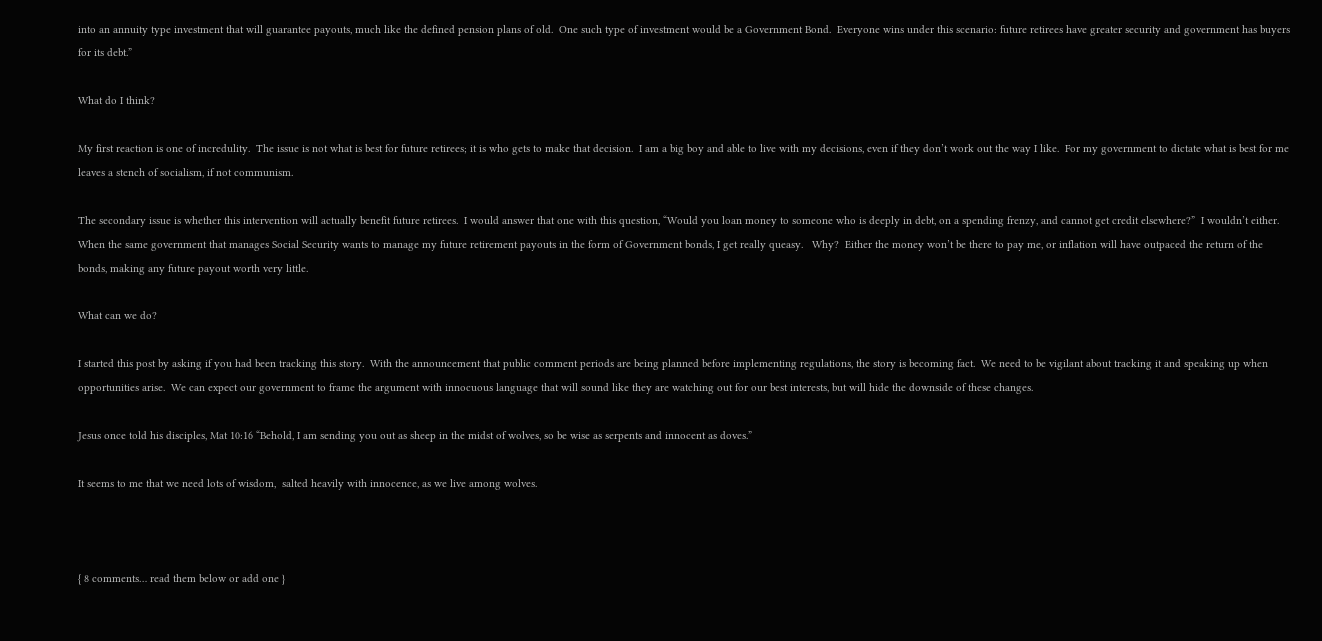into an annuity type investment that will guarantee payouts, much like the defined pension plans of old.  One such type of investment would be a Government Bond.  Everyone wins under this scenario: future retirees have greater security and government has buyers for its debt.”

What do I think?

My first reaction is one of incredulity.  The issue is not what is best for future retirees; it is who gets to make that decision.  I am a big boy and able to live with my decisions, even if they don’t work out the way I like.  For my government to dictate what is best for me leaves a stench of socialism, if not communism.

The secondary issue is whether this intervention will actually benefit future retirees.  I would answer that one with this question, “Would you loan money to someone who is deeply in debt, on a spending frenzy, and cannot get credit elsewhere?”  I wouldn’t either.  When the same government that manages Social Security wants to manage my future retirement payouts in the form of Government bonds, I get really queasy.   Why?  Either the money won’t be there to pay me, or inflation will have outpaced the return of the bonds, making any future payout worth very little.

What can we do?

I started this post by asking if you had been tracking this story.  With the announcement that public comment periods are being planned before implementing regulations, the story is becoming fact.  We need to be vigilant about tracking it and speaking up when opportunities arise.  We can expect our government to frame the argument with innocuous language that will sound like they are watching out for our best interests, but will hide the downside of these changes.

Jesus once told his disciples, Mat 10:16 “Behold, I am sending you out as sheep in the midst of wolves, so be wise as serpents and innocent as doves.”

It seems to me that we need lots of wisdom,  salted heavily with innocence, as we live among wolves.



{ 8 comments… read them below or add one }